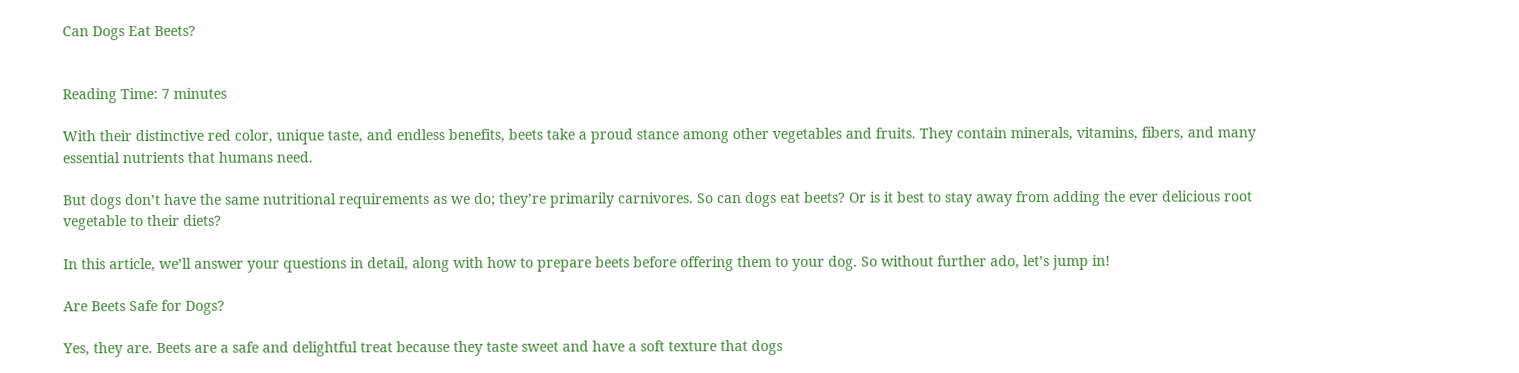Can Dogs Eat Beets?


Reading Time: 7 minutes

With their distinctive red color, unique taste, and endless benefits, beets take a proud stance among other vegetables and fruits. They contain minerals, vitamins, fibers, and many essential nutrients that humans need.

But dogs don’t have the same nutritional requirements as we do; they’re primarily carnivores. So can dogs eat beets? Or is it best to stay away from adding the ever delicious root vegetable to their diets?

In this article, we’ll answer your questions in detail, along with how to prepare beets before offering them to your dog. So without further ado, let’s jump in!

Are Beets Safe for Dogs?

Yes, they are. Beets are a safe and delightful treat because they taste sweet and have a soft texture that dogs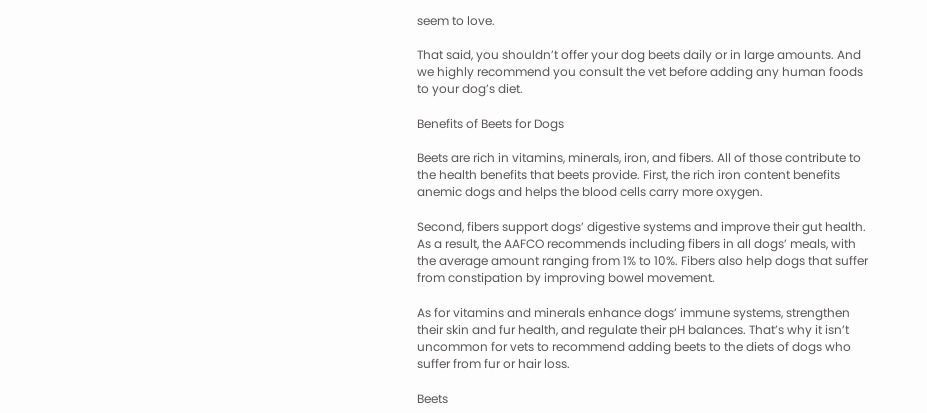seem to love.

That said, you shouldn’t offer your dog beets daily or in large amounts. And we highly recommend you consult the vet before adding any human foods to your dog’s diet.

Benefits of Beets for Dogs

Beets are rich in vitamins, minerals, iron, and fibers. All of those contribute to the health benefits that beets provide. First, the rich iron content benefits anemic dogs and helps the blood cells carry more oxygen.

Second, fibers support dogs’ digestive systems and improve their gut health. As a result, the AAFCO recommends including fibers in all dogs’ meals, with the average amount ranging from 1% to 10%. Fibers also help dogs that suffer from constipation by improving bowel movement.

As for vitamins and minerals enhance dogs’ immune systems, strengthen their skin and fur health, and regulate their pH balances. That’s why it isn’t uncommon for vets to recommend adding beets to the diets of dogs who suffer from fur or hair loss.

Beets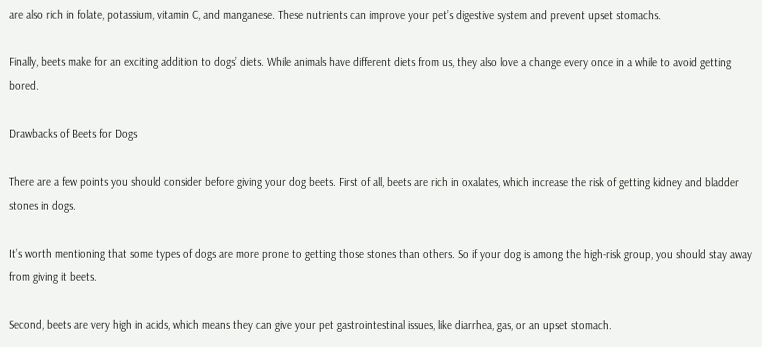are also rich in folate, potassium, vitamin C, and manganese. These nutrients can improve your pet’s digestive system and prevent upset stomachs.

Finally, beets make for an exciting addition to dogs’ diets. While animals have different diets from us, they also love a change every once in a while to avoid getting bored.

Drawbacks of Beets for Dogs

There are a few points you should consider before giving your dog beets. First of all, beets are rich in oxalates, which increase the risk of getting kidney and bladder stones in dogs.

It’s worth mentioning that some types of dogs are more prone to getting those stones than others. So if your dog is among the high-risk group, you should stay away from giving it beets.

Second, beets are very high in acids, which means they can give your pet gastrointestinal issues, like diarrhea, gas, or an upset stomach.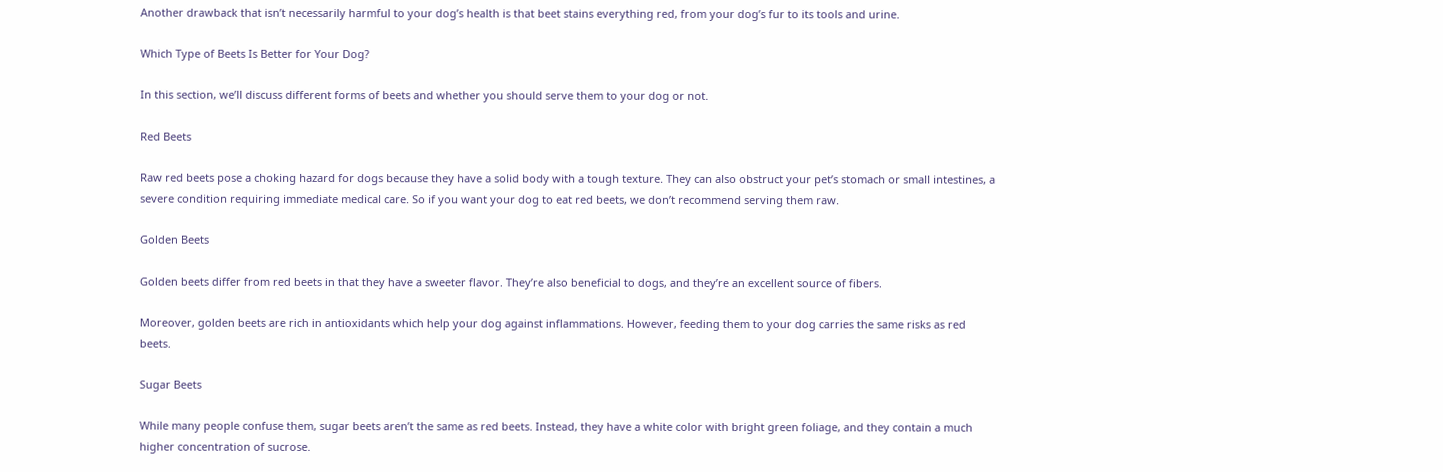Another drawback that isn’t necessarily harmful to your dog’s health is that beet stains everything red, from your dog’s fur to its tools and urine.

Which Type of Beets Is Better for Your Dog?

In this section, we’ll discuss different forms of beets and whether you should serve them to your dog or not.

Red Beets

Raw red beets pose a choking hazard for dogs because they have a solid body with a tough texture. They can also obstruct your pet’s stomach or small intestines, a severe condition requiring immediate medical care. So if you want your dog to eat red beets, we don’t recommend serving them raw.

Golden Beets

Golden beets differ from red beets in that they have a sweeter flavor. They’re also beneficial to dogs, and they’re an excellent source of fibers.

Moreover, golden beets are rich in antioxidants which help your dog against inflammations. However, feeding them to your dog carries the same risks as red beets.

Sugar Beets

While many people confuse them, sugar beets aren’t the same as red beets. Instead, they have a white color with bright green foliage, and they contain a much higher concentration of sucrose.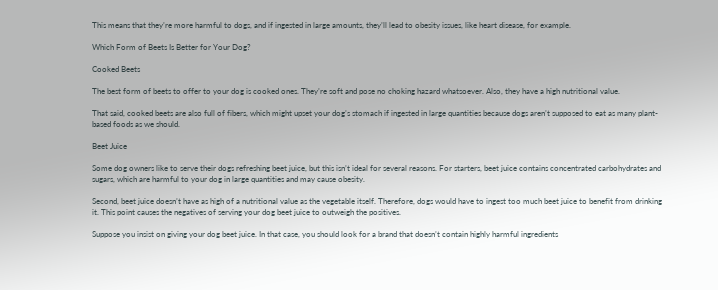This means that they’re more harmful to dogs, and if ingested in large amounts, they’ll lead to obesity issues, like heart disease, for example.

Which Form of Beets Is Better for Your Dog?

Cooked Beets

The best form of beets to offer to your dog is cooked ones. They’re soft and pose no choking hazard whatsoever. Also, they have a high nutritional value.

That said, cooked beets are also full of fibers, which might upset your dog’s stomach if ingested in large quantities because dogs aren’t supposed to eat as many plant-based foods as we should.

Beet Juice

Some dog owners like to serve their dogs refreshing beet juice, but this isn’t ideal for several reasons. For starters, beet juice contains concentrated carbohydrates and sugars, which are harmful to your dog in large quantities and may cause obesity.

Second, beet juice doesn’t have as high of a nutritional value as the vegetable itself. Therefore, dogs would have to ingest too much beet juice to benefit from drinking it. This point causes the negatives of serving your dog beet juice to outweigh the positives.

Suppose you insist on giving your dog beet juice. In that case, you should look for a brand that doesn’t contain highly harmful ingredients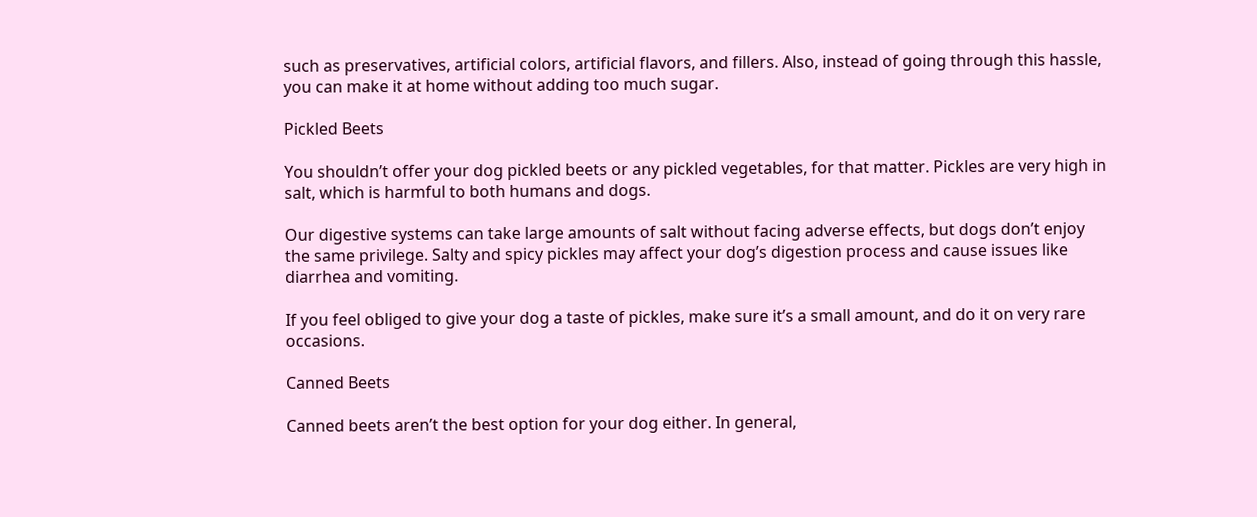such as preservatives, artificial colors, artificial flavors, and fillers. Also, instead of going through this hassle, you can make it at home without adding too much sugar.

Pickled Beets

You shouldn’t offer your dog pickled beets or any pickled vegetables, for that matter. Pickles are very high in salt, which is harmful to both humans and dogs.

Our digestive systems can take large amounts of salt without facing adverse effects, but dogs don’t enjoy the same privilege. Salty and spicy pickles may affect your dog’s digestion process and cause issues like diarrhea and vomiting.

If you feel obliged to give your dog a taste of pickles, make sure it’s a small amount, and do it on very rare occasions.

Canned Beets

Canned beets aren’t the best option for your dog either. In general,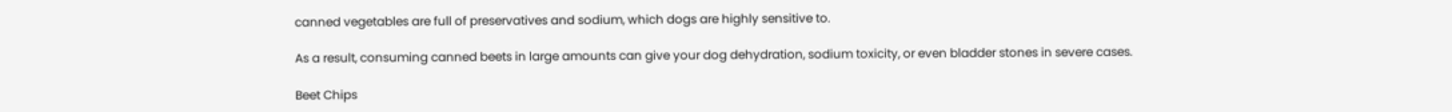canned vegetables are full of preservatives and sodium, which dogs are highly sensitive to.

As a result, consuming canned beets in large amounts can give your dog dehydration, sodium toxicity, or even bladder stones in severe cases.

Beet Chips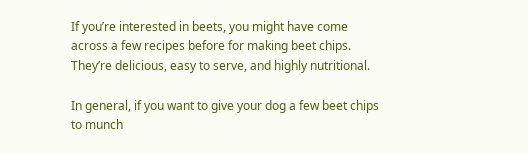If you’re interested in beets, you might have come across a few recipes before for making beet chips. They’re delicious, easy to serve, and highly nutritional.

In general, if you want to give your dog a few beet chips to munch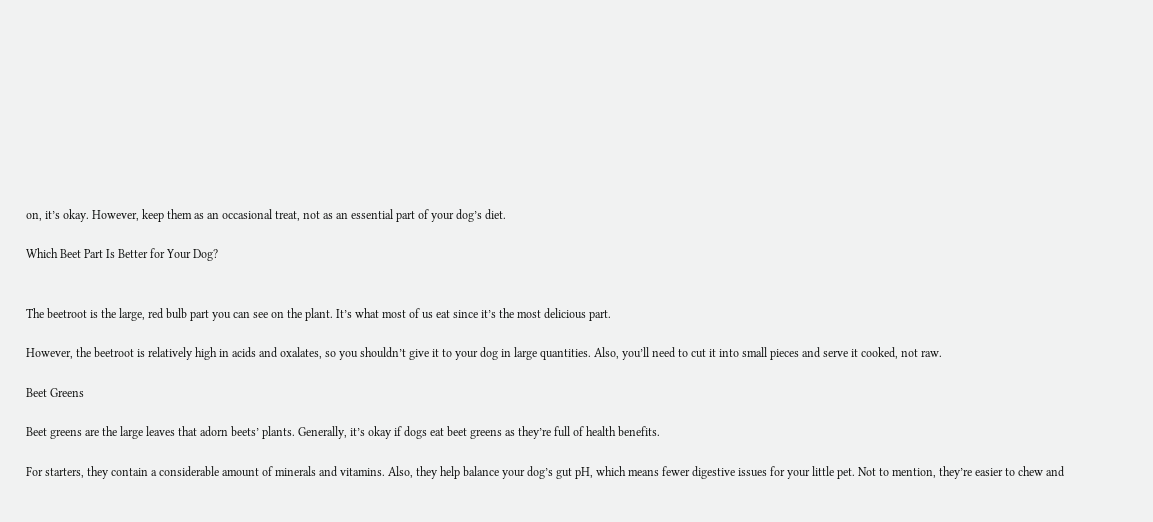on, it’s okay. However, keep them as an occasional treat, not as an essential part of your dog’s diet.

Which Beet Part Is Better for Your Dog?


The beetroot is the large, red bulb part you can see on the plant. It’s what most of us eat since it’s the most delicious part.

However, the beetroot is relatively high in acids and oxalates, so you shouldn’t give it to your dog in large quantities. Also, you’ll need to cut it into small pieces and serve it cooked, not raw.

Beet Greens

Beet greens are the large leaves that adorn beets’ plants. Generally, it’s okay if dogs eat beet greens as they’re full of health benefits.

For starters, they contain a considerable amount of minerals and vitamins. Also, they help balance your dog’s gut pH, which means fewer digestive issues for your little pet. Not to mention, they’re easier to chew and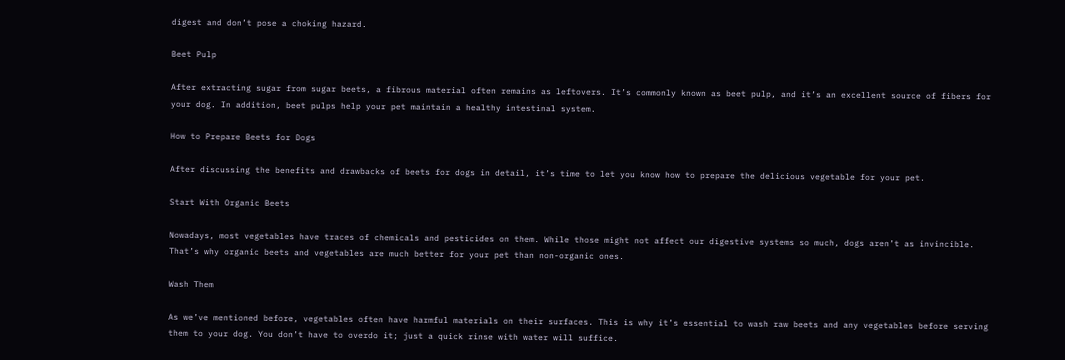digest and don’t pose a choking hazard.

Beet Pulp

After extracting sugar from sugar beets, a fibrous material often remains as leftovers. It’s commonly known as beet pulp, and it’s an excellent source of fibers for your dog. In addition, beet pulps help your pet maintain a healthy intestinal system.

How to Prepare Beets for Dogs

After discussing the benefits and drawbacks of beets for dogs in detail, it’s time to let you know how to prepare the delicious vegetable for your pet.

Start With Organic Beets

Nowadays, most vegetables have traces of chemicals and pesticides on them. While those might not affect our digestive systems so much, dogs aren’t as invincible. That’s why organic beets and vegetables are much better for your pet than non-organic ones.

Wash Them

As we’ve mentioned before, vegetables often have harmful materials on their surfaces. This is why it’s essential to wash raw beets and any vegetables before serving them to your dog. You don’t have to overdo it; just a quick rinse with water will suffice.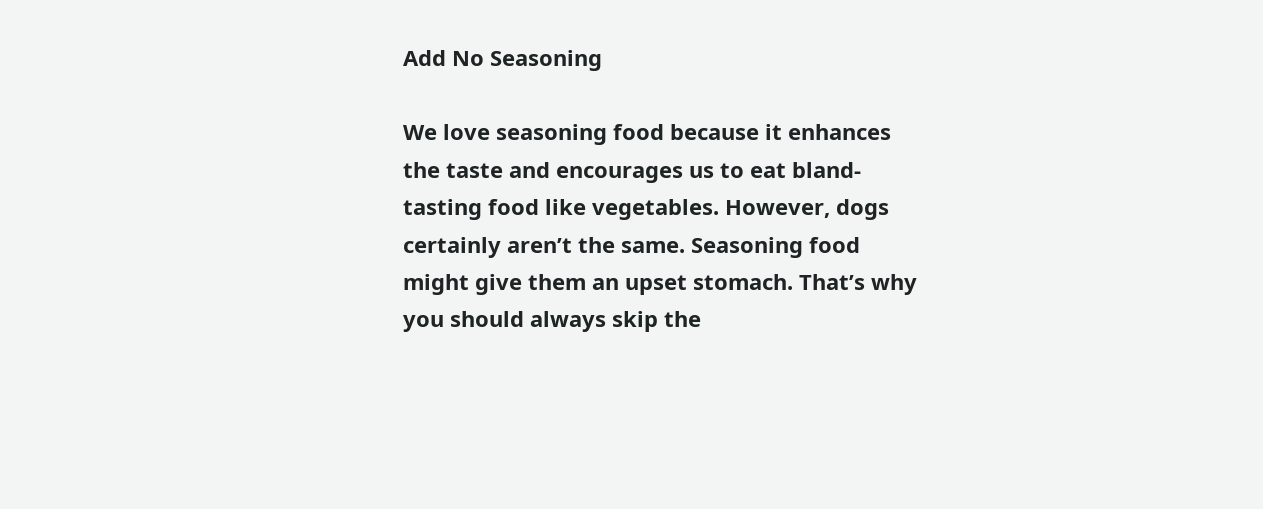Add No Seasoning

We love seasoning food because it enhances the taste and encourages us to eat bland-tasting food like vegetables. However, dogs certainly aren’t the same. Seasoning food might give them an upset stomach. That’s why you should always skip the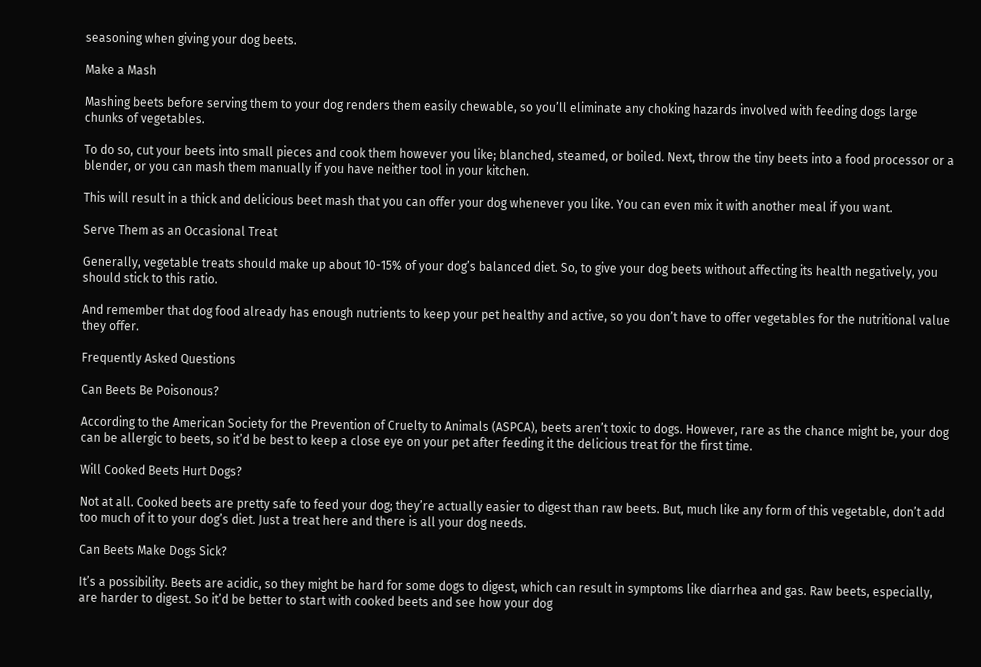seasoning when giving your dog beets.

Make a Mash

Mashing beets before serving them to your dog renders them easily chewable, so you’ll eliminate any choking hazards involved with feeding dogs large chunks of vegetables.

To do so, cut your beets into small pieces and cook them however you like; blanched, steamed, or boiled. Next, throw the tiny beets into a food processor or a blender, or you can mash them manually if you have neither tool in your kitchen.

This will result in a thick and delicious beet mash that you can offer your dog whenever you like. You can even mix it with another meal if you want.

Serve Them as an Occasional Treat

Generally, vegetable treats should make up about 10-15% of your dog’s balanced diet. So, to give your dog beets without affecting its health negatively, you should stick to this ratio.

And remember that dog food already has enough nutrients to keep your pet healthy and active, so you don’t have to offer vegetables for the nutritional value they offer.

Frequently Asked Questions

Can Beets Be Poisonous?

According to the American Society for the Prevention of Cruelty to Animals (ASPCA), beets aren’t toxic to dogs. However, rare as the chance might be, your dog can be allergic to beets, so it’d be best to keep a close eye on your pet after feeding it the delicious treat for the first time.

Will Cooked Beets Hurt Dogs?

Not at all. Cooked beets are pretty safe to feed your dog; they’re actually easier to digest than raw beets. But, much like any form of this vegetable, don’t add too much of it to your dog’s diet. Just a treat here and there is all your dog needs.

Can Beets Make Dogs Sick?

It’s a possibility. Beets are acidic, so they might be hard for some dogs to digest, which can result in symptoms like diarrhea and gas. Raw beets, especially, are harder to digest. So it’d be better to start with cooked beets and see how your dog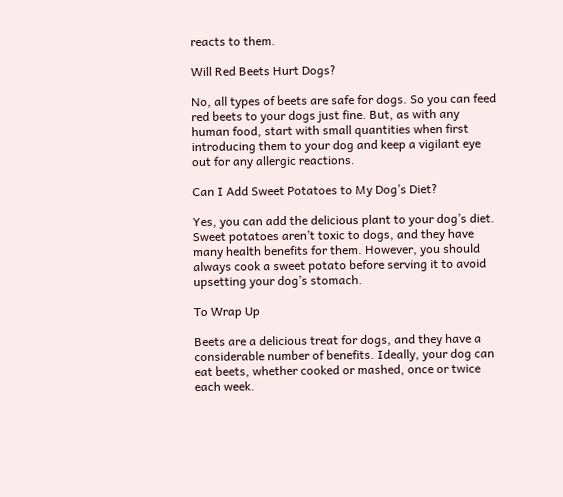reacts to them.

Will Red Beets Hurt Dogs?

No, all types of beets are safe for dogs. So you can feed red beets to your dogs just fine. But, as with any human food, start with small quantities when first introducing them to your dog and keep a vigilant eye out for any allergic reactions.

Can I Add Sweet Potatoes to My Dog’s Diet?

Yes, you can add the delicious plant to your dog’s diet. Sweet potatoes aren’t toxic to dogs, and they have many health benefits for them. However, you should always cook a sweet potato before serving it to avoid upsetting your dog’s stomach.

To Wrap Up

Beets are a delicious treat for dogs, and they have a considerable number of benefits. Ideally, your dog can eat beets, whether cooked or mashed, once or twice each week.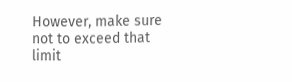However, make sure not to exceed that limit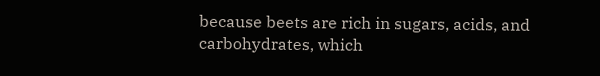because beets are rich in sugars, acids, and carbohydrates, which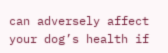can adversely affect your dog’s health if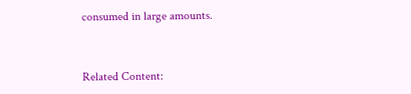consumed in large amounts.


Related Content: